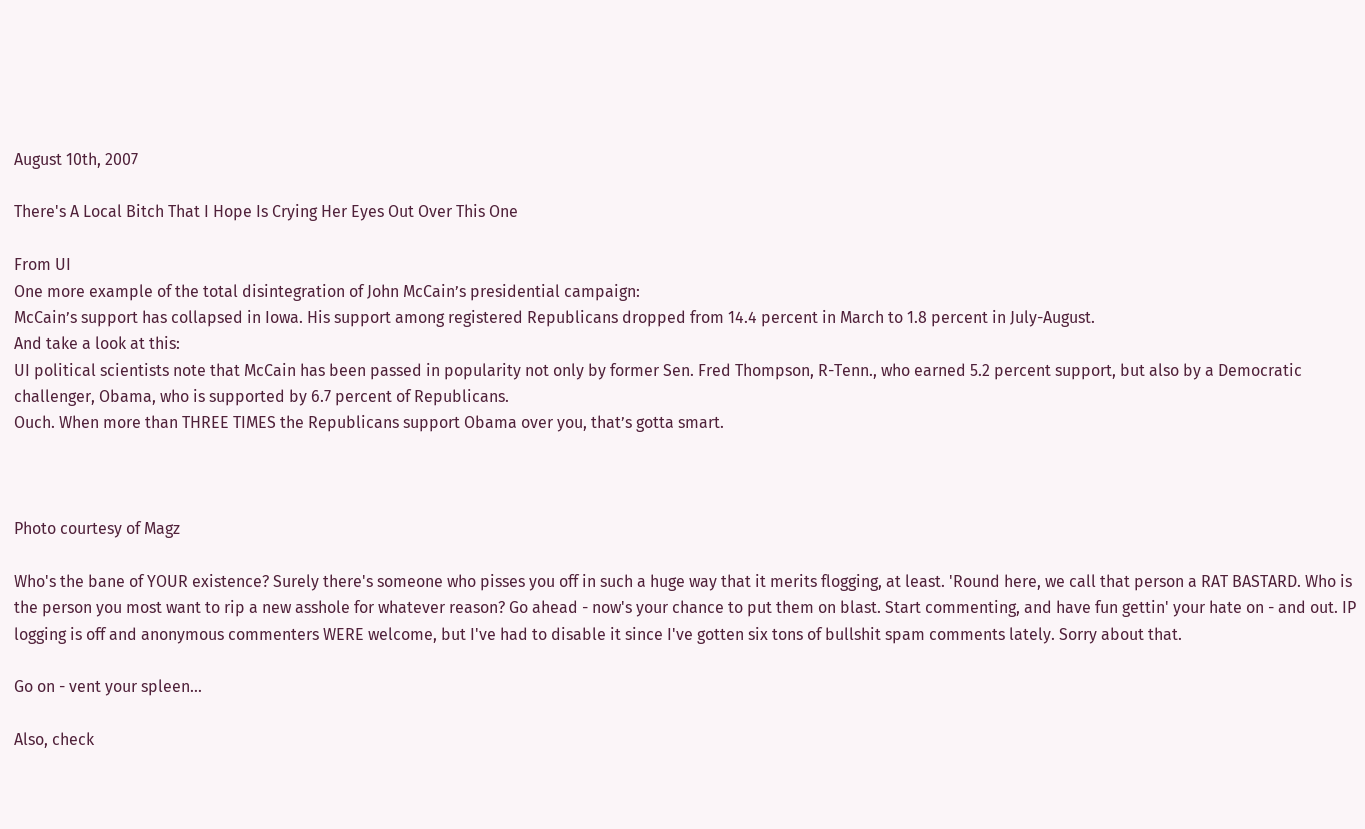August 10th, 2007

There's A Local Bitch That I Hope Is Crying Her Eyes Out Over This One

From UI
One more example of the total disintegration of John McCain’s presidential campaign:
McCain’s support has collapsed in Iowa. His support among registered Republicans dropped from 14.4 percent in March to 1.8 percent in July-August.
And take a look at this:
UI political scientists note that McCain has been passed in popularity not only by former Sen. Fred Thompson, R-Tenn., who earned 5.2 percent support, but also by a Democratic challenger, Obama, who is supported by 6.7 percent of Republicans.
Ouch. When more than THREE TIMES the Republicans support Obama over you, that’s gotta smart.



Photo courtesy of Magz

Who's the bane of YOUR existence? Surely there's someone who pisses you off in such a huge way that it merits flogging, at least. 'Round here, we call that person a RAT BASTARD. Who is the person you most want to rip a new asshole for whatever reason? Go ahead - now's your chance to put them on blast. Start commenting, and have fun gettin' your hate on - and out. IP logging is off and anonymous commenters WERE welcome, but I've had to disable it since I've gotten six tons of bullshit spam comments lately. Sorry about that.

Go on - vent your spleen...

Also, check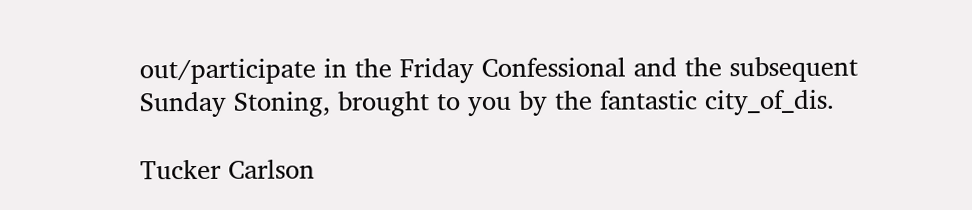out/participate in the Friday Confessional and the subsequent Sunday Stoning, brought to you by the fantastic city_of_dis.

Tucker Carlson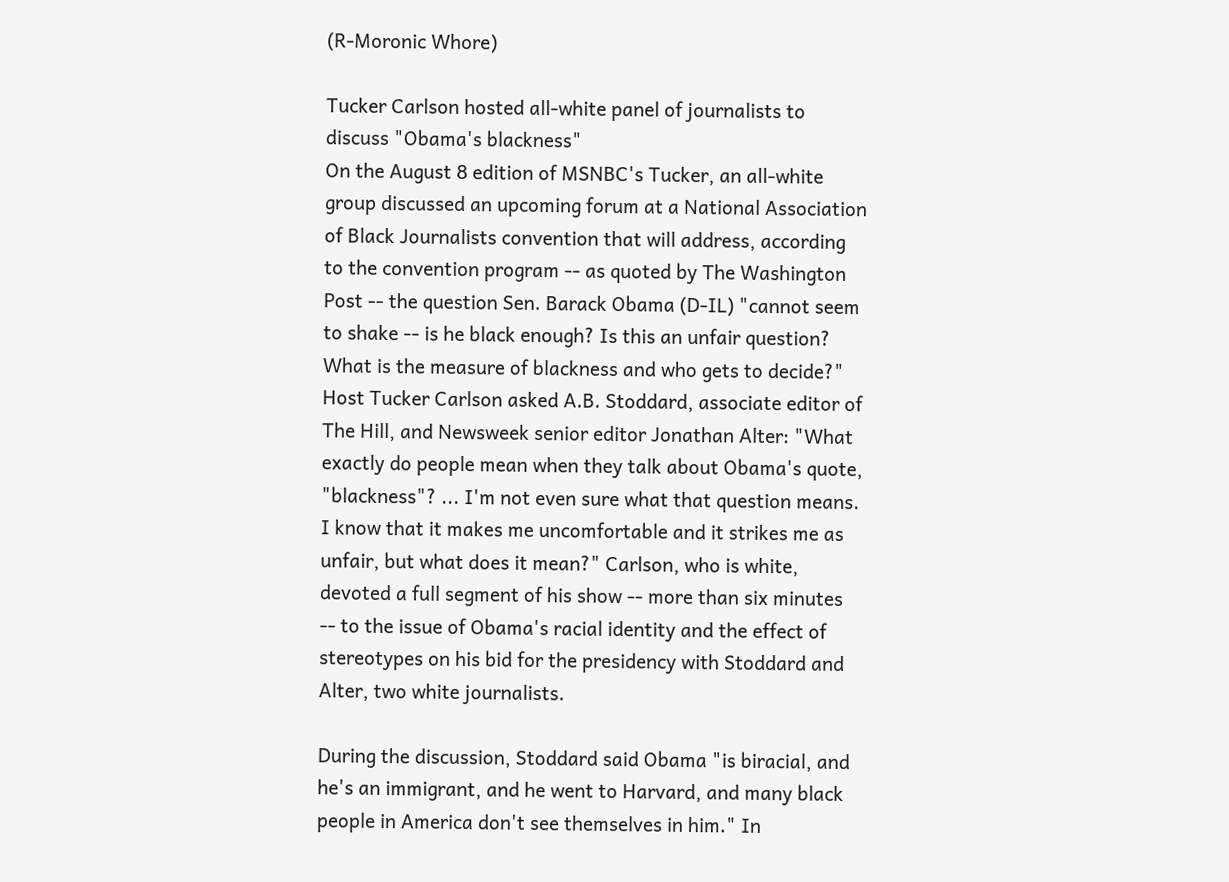(R-Moronic Whore)

Tucker Carlson hosted all-white panel of journalists to discuss "Obama's blackness"
On the August 8 edition of MSNBC's Tucker, an all-white group discussed an upcoming forum at a National Association of Black Journalists convention that will address, according to the convention program -- as quoted by The Washington Post -- the question Sen. Barack Obama (D-IL) "cannot seem to shake -- is he black enough? Is this an unfair question? What is the measure of blackness and who gets to decide?" Host Tucker Carlson asked A.B. Stoddard, associate editor of The Hill, and Newsweek senior editor Jonathan Alter: "What exactly do people mean when they talk about Obama's quote, "blackness"? ... I'm not even sure what that question means. I know that it makes me uncomfortable and it strikes me as unfair, but what does it mean?" Carlson, who is white, devoted a full segment of his show -- more than six minutes -- to the issue of Obama's racial identity and the effect of stereotypes on his bid for the presidency with Stoddard and Alter, two white journalists.

During the discussion, Stoddard said Obama "is biracial, and he's an immigrant, and he went to Harvard, and many black people in America don't see themselves in him." In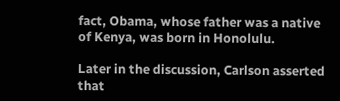fact, Obama, whose father was a native of Kenya, was born in Honolulu.

Later in the discussion, Carlson asserted that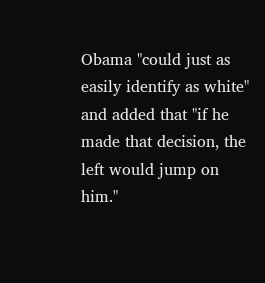Obama "could just as easily identify as white" and added that "if he made that decision, the left would jump on him."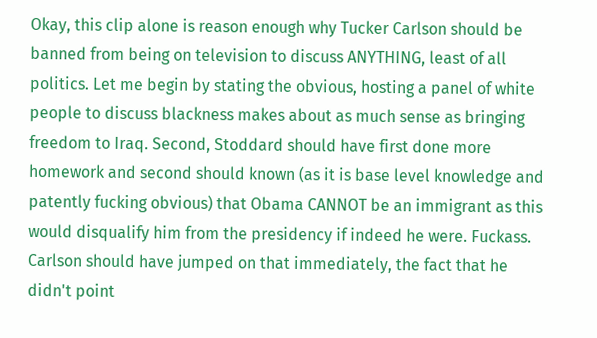Okay, this clip alone is reason enough why Tucker Carlson should be banned from being on television to discuss ANYTHING, least of all politics. Let me begin by stating the obvious, hosting a panel of white people to discuss blackness makes about as much sense as bringing freedom to Iraq. Second, Stoddard should have first done more homework and second should known (as it is base level knowledge and patently fucking obvious) that Obama CANNOT be an immigrant as this would disqualify him from the presidency if indeed he were. Fuckass. Carlson should have jumped on that immediately, the fact that he didn't point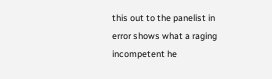this out to the panelist in error shows what a raging incompetent he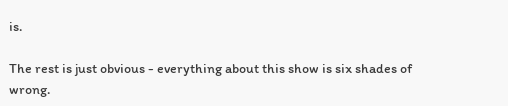is.

The rest is just obvious - everything about this show is six shades of wrong.